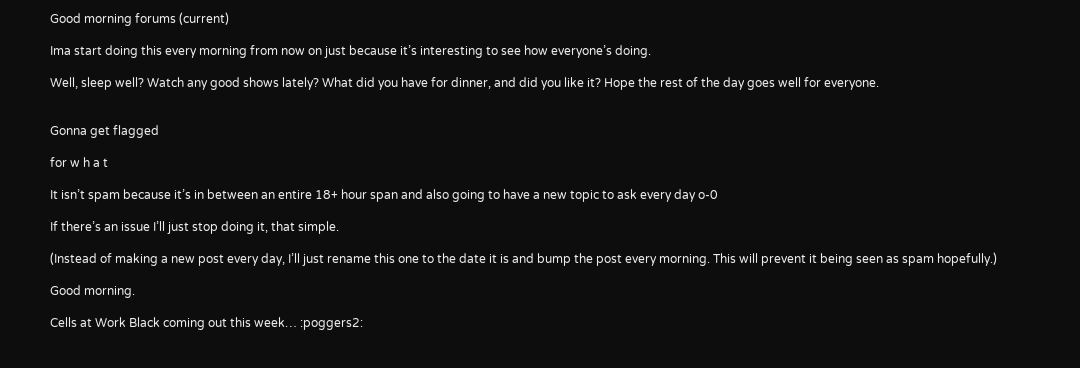Good morning forums (current)

Ima start doing this every morning from now on just because it’s interesting to see how everyone’s doing.

Well, sleep well? Watch any good shows lately? What did you have for dinner, and did you like it? Hope the rest of the day goes well for everyone.


Gonna get flagged

for w h a t

It isn’t spam because it’s in between an entire 18+ hour span and also going to have a new topic to ask every day o-0

If there’s an issue I’ll just stop doing it, that simple.

(Instead of making a new post every day, I’ll just rename this one to the date it is and bump the post every morning. This will prevent it being seen as spam hopefully.)

Good morning.

Cells at Work Black coming out this week… :poggers2: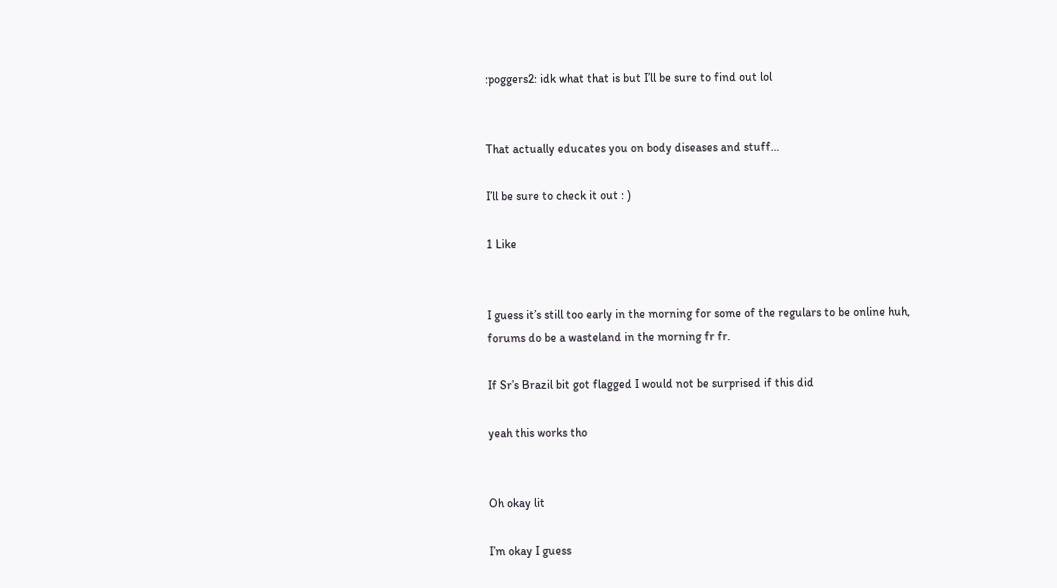:poggers2: idk what that is but I’ll be sure to find out lol


That actually educates you on body diseases and stuff…

I’ll be sure to check it out : )

1 Like


I guess it’s still too early in the morning for some of the regulars to be online huh, forums do be a wasteland in the morning fr fr.

If Sr’s Brazil bit got flagged I would not be surprised if this did

yeah this works tho


Oh okay lit

I’m okay I guess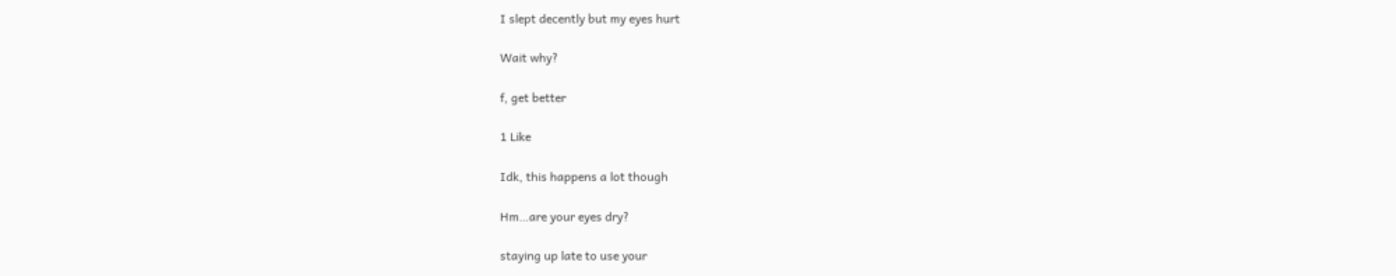I slept decently but my eyes hurt

Wait why?

f, get better

1 Like

Idk, this happens a lot though

Hm…are your eyes dry?

staying up late to use your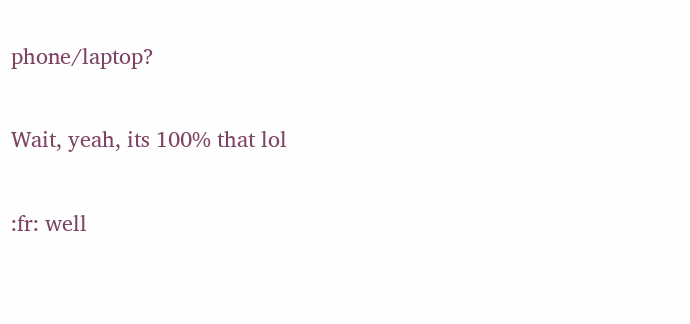phone/laptop?

Wait, yeah, its 100% that lol

:fr: well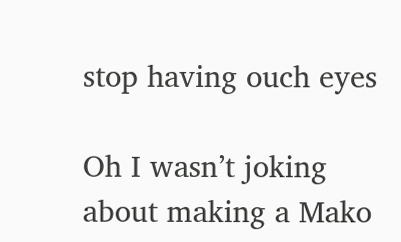stop having ouch eyes

Oh I wasn’t joking about making a Mako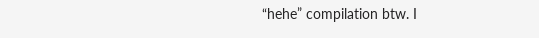“hehe” compilation btw. I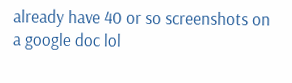already have 40 or so screenshots on a google doc lol